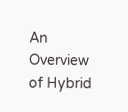An Overview of Hybrid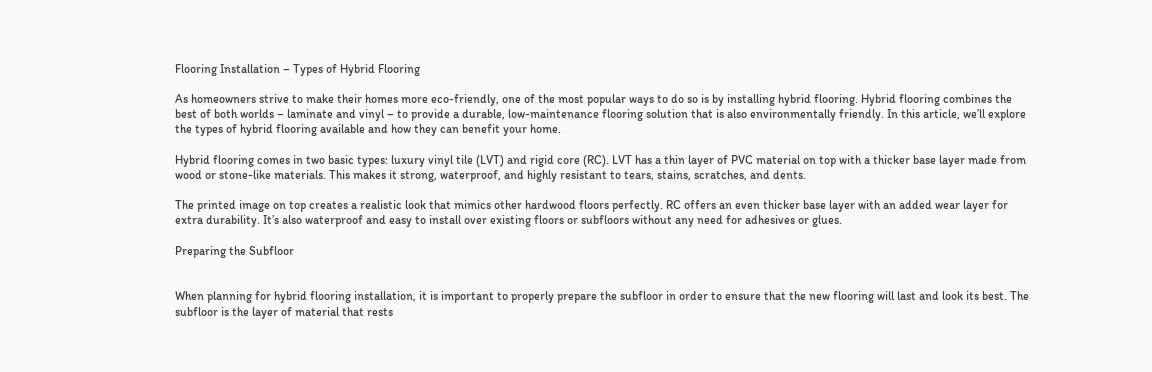Flooring Installation – Types of Hybrid Flooring

As homeowners strive to make their homes more eco-friendly, one of the most popular ways to do so is by installing hybrid flooring. Hybrid flooring combines the best of both worlds – laminate and vinyl – to provide a durable, low-maintenance flooring solution that is also environmentally friendly. In this article, we’ll explore the types of hybrid flooring available and how they can benefit your home.

Hybrid flooring comes in two basic types: luxury vinyl tile (LVT) and rigid core (RC). LVT has a thin layer of PVC material on top with a thicker base layer made from wood or stone-like materials. This makes it strong, waterproof, and highly resistant to tears, stains, scratches, and dents.

The printed image on top creates a realistic look that mimics other hardwood floors perfectly. RC offers an even thicker base layer with an added wear layer for extra durability. It’s also waterproof and easy to install over existing floors or subfloors without any need for adhesives or glues.

Preparing the Subfloor


When planning for hybrid flooring installation, it is important to properly prepare the subfloor in order to ensure that the new flooring will last and look its best. The subfloor is the layer of material that rests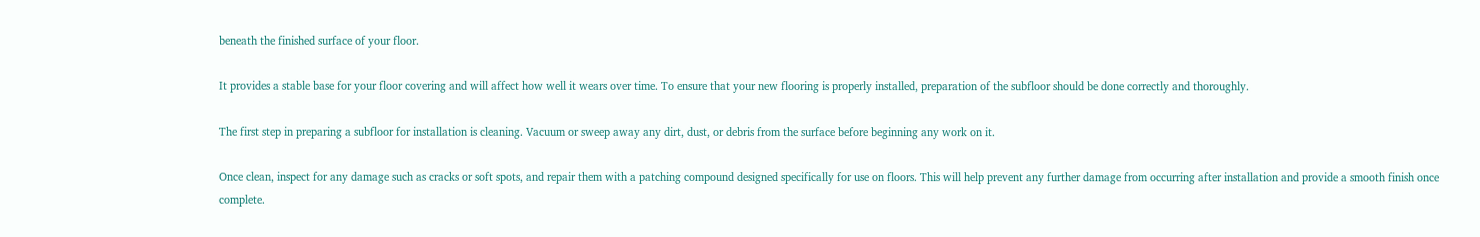beneath the finished surface of your floor.

It provides a stable base for your floor covering and will affect how well it wears over time. To ensure that your new flooring is properly installed, preparation of the subfloor should be done correctly and thoroughly.

The first step in preparing a subfloor for installation is cleaning. Vacuum or sweep away any dirt, dust, or debris from the surface before beginning any work on it.

Once clean, inspect for any damage such as cracks or soft spots, and repair them with a patching compound designed specifically for use on floors. This will help prevent any further damage from occurring after installation and provide a smooth finish once complete.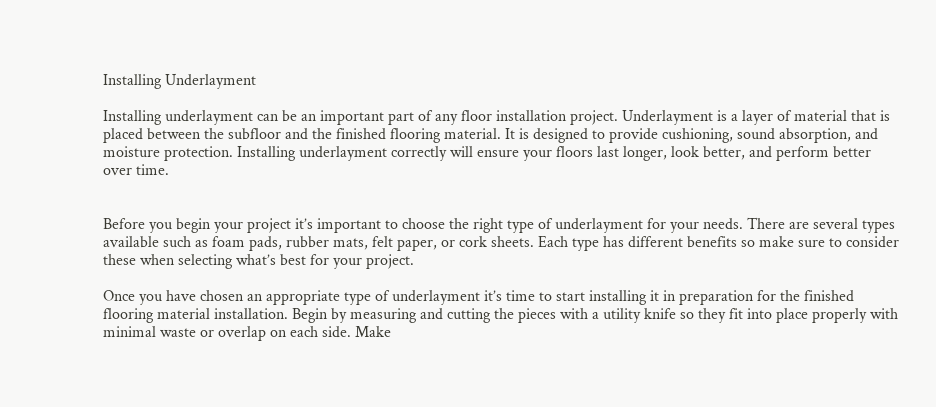Installing Underlayment

Installing underlayment can be an important part of any floor installation project. Underlayment is a layer of material that is placed between the subfloor and the finished flooring material. It is designed to provide cushioning, sound absorption, and moisture protection. Installing underlayment correctly will ensure your floors last longer, look better, and perform better over time.


Before you begin your project it’s important to choose the right type of underlayment for your needs. There are several types available such as foam pads, rubber mats, felt paper, or cork sheets. Each type has different benefits so make sure to consider these when selecting what’s best for your project.

Once you have chosen an appropriate type of underlayment it’s time to start installing it in preparation for the finished flooring material installation. Begin by measuring and cutting the pieces with a utility knife so they fit into place properly with minimal waste or overlap on each side. Make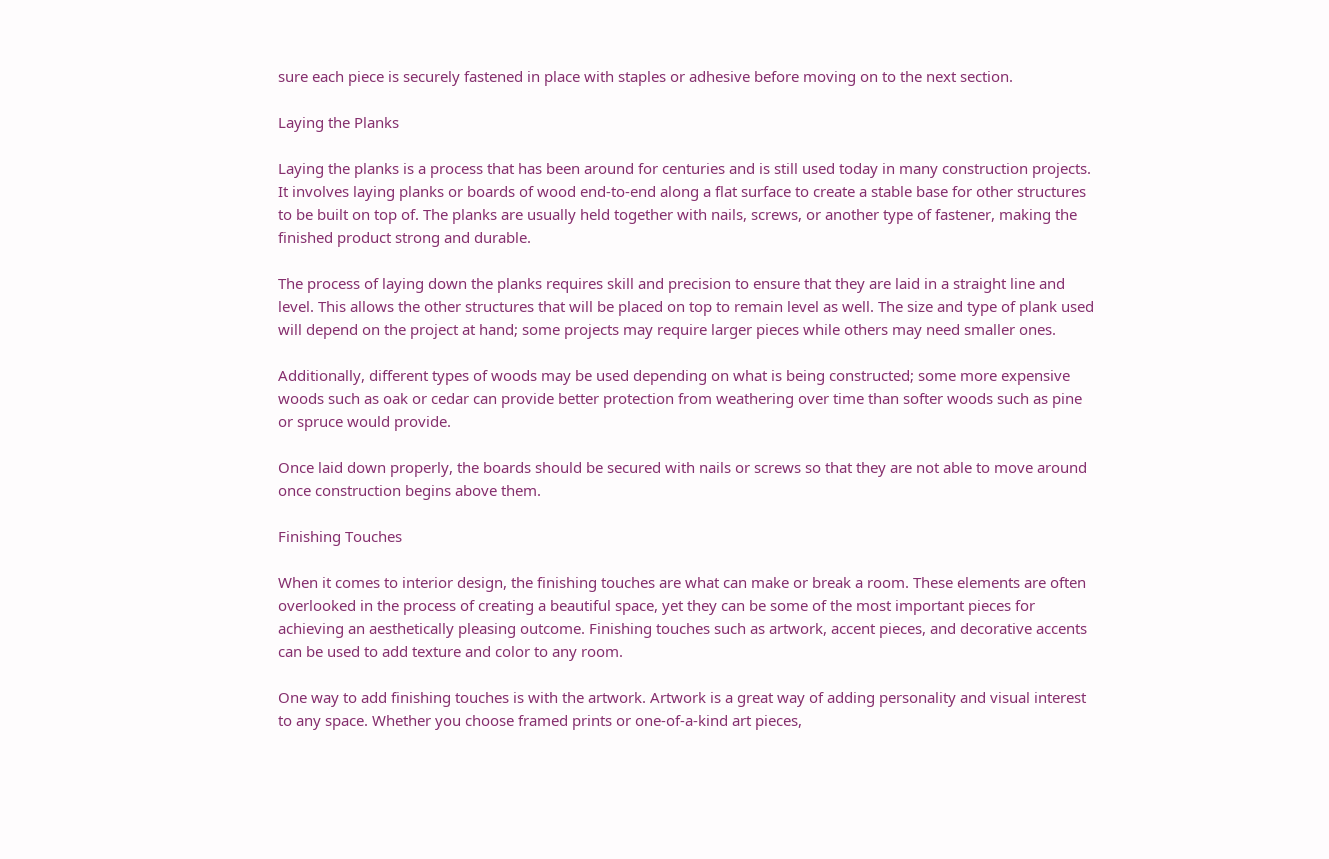sure each piece is securely fastened in place with staples or adhesive before moving on to the next section.

Laying the Planks

Laying the planks is a process that has been around for centuries and is still used today in many construction projects. It involves laying planks or boards of wood end-to-end along a flat surface to create a stable base for other structures to be built on top of. The planks are usually held together with nails, screws, or another type of fastener, making the finished product strong and durable.

The process of laying down the planks requires skill and precision to ensure that they are laid in a straight line and level. This allows the other structures that will be placed on top to remain level as well. The size and type of plank used will depend on the project at hand; some projects may require larger pieces while others may need smaller ones.

Additionally, different types of woods may be used depending on what is being constructed; some more expensive woods such as oak or cedar can provide better protection from weathering over time than softer woods such as pine or spruce would provide.

Once laid down properly, the boards should be secured with nails or screws so that they are not able to move around once construction begins above them.

Finishing Touches

When it comes to interior design, the finishing touches are what can make or break a room. These elements are often overlooked in the process of creating a beautiful space, yet they can be some of the most important pieces for achieving an aesthetically pleasing outcome. Finishing touches such as artwork, accent pieces, and decorative accents can be used to add texture and color to any room.

One way to add finishing touches is with the artwork. Artwork is a great way of adding personality and visual interest to any space. Whether you choose framed prints or one-of-a-kind art pieces,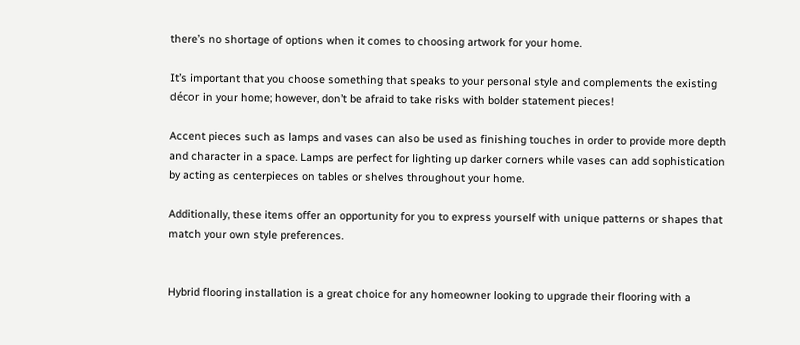there’s no shortage of options when it comes to choosing artwork for your home.

It’s important that you choose something that speaks to your personal style and complements the existing décor in your home; however, don’t be afraid to take risks with bolder statement pieces!

Accent pieces such as lamps and vases can also be used as finishing touches in order to provide more depth and character in a space. Lamps are perfect for lighting up darker corners while vases can add sophistication by acting as centerpieces on tables or shelves throughout your home.

Additionally, these items offer an opportunity for you to express yourself with unique patterns or shapes that match your own style preferences.


Hybrid flooring installation is a great choice for any homeowner looking to upgrade their flooring with a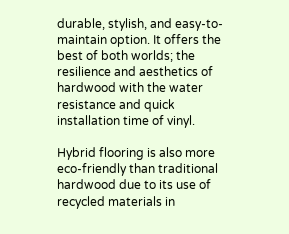durable, stylish, and easy-to-maintain option. It offers the best of both worlds; the resilience and aesthetics of hardwood with the water resistance and quick installation time of vinyl.

Hybrid flooring is also more eco-friendly than traditional hardwood due to its use of recycled materials in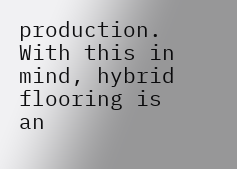production. With this in mind, hybrid flooring is an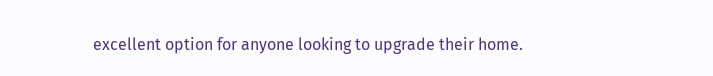excellent option for anyone looking to upgrade their home.